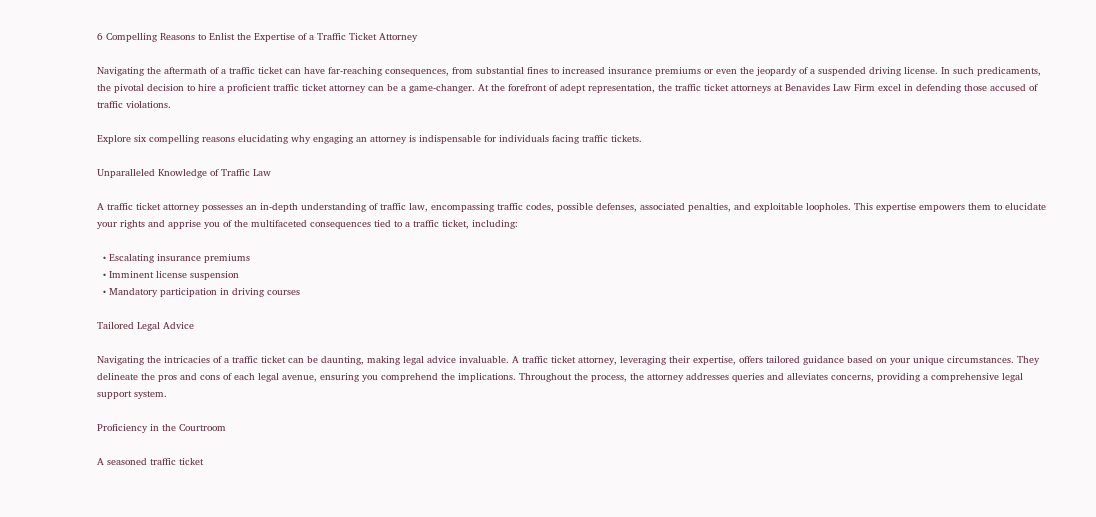6 Compelling Reasons to Enlist the Expertise of a Traffic Ticket Attorney

Navigating the aftermath of a traffic ticket can have far-reaching consequences, from substantial fines to increased insurance premiums or even the jeopardy of a suspended driving license. In such predicaments, the pivotal decision to hire a proficient traffic ticket attorney can be a game-changer. At the forefront of adept representation, the traffic ticket attorneys at Benavides Law Firm excel in defending those accused of traffic violations.

Explore six compelling reasons elucidating why engaging an attorney is indispensable for individuals facing traffic tickets.

Unparalleled Knowledge of Traffic Law

A traffic ticket attorney possesses an in-depth understanding of traffic law, encompassing traffic codes, possible defenses, associated penalties, and exploitable loopholes. This expertise empowers them to elucidate your rights and apprise you of the multifaceted consequences tied to a traffic ticket, including:

  • Escalating insurance premiums
  • Imminent license suspension
  • Mandatory participation in driving courses

Tailored Legal Advice

Navigating the intricacies of a traffic ticket can be daunting, making legal advice invaluable. A traffic ticket attorney, leveraging their expertise, offers tailored guidance based on your unique circumstances. They delineate the pros and cons of each legal avenue, ensuring you comprehend the implications. Throughout the process, the attorney addresses queries and alleviates concerns, providing a comprehensive legal support system.

Proficiency in the Courtroom

A seasoned traffic ticket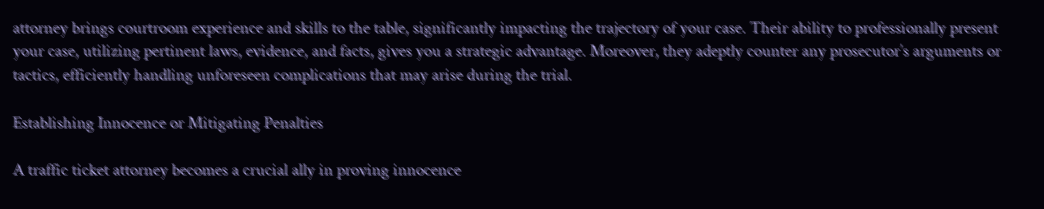attorney brings courtroom experience and skills to the table, significantly impacting the trajectory of your case. Their ability to professionally present your case, utilizing pertinent laws, evidence, and facts, gives you a strategic advantage. Moreover, they adeptly counter any prosecutor’s arguments or tactics, efficiently handling unforeseen complications that may arise during the trial.

Establishing Innocence or Mitigating Penalties

A traffic ticket attorney becomes a crucial ally in proving innocence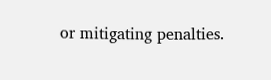or mitigating penalties.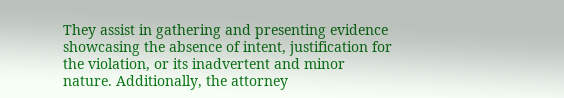They assist in gathering and presenting evidence showcasing the absence of intent, justification for the violation, or its inadvertent and minor nature. Additionally, the attorney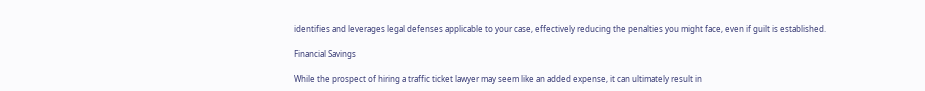identifies and leverages legal defenses applicable to your case, effectively reducing the penalties you might face, even if guilt is established.

Financial Savings

While the prospect of hiring a traffic ticket lawyer may seem like an added expense, it can ultimately result in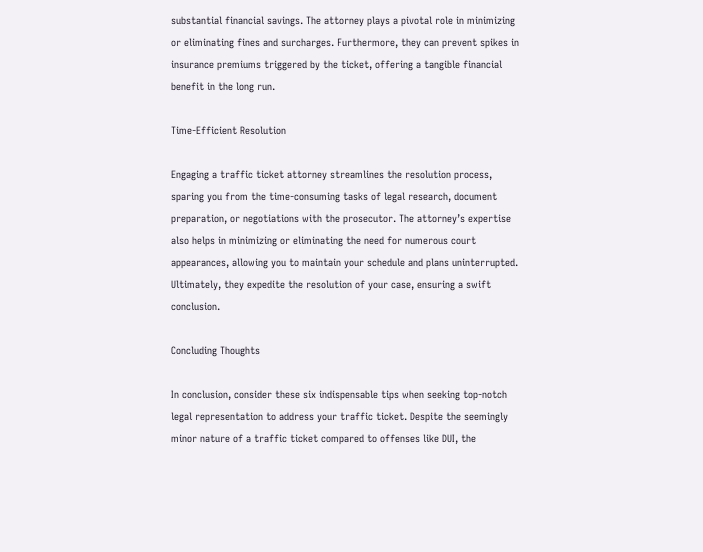substantial financial savings. The attorney plays a pivotal role in minimizing or eliminating fines and surcharges. Furthermore, they can prevent spikes in insurance premiums triggered by the ticket, offering a tangible financial benefit in the long run.

Time-Efficient Resolution

Engaging a traffic ticket attorney streamlines the resolution process, sparing you from the time-consuming tasks of legal research, document preparation, or negotiations with the prosecutor. The attorney’s expertise also helps in minimizing or eliminating the need for numerous court appearances, allowing you to maintain your schedule and plans uninterrupted. Ultimately, they expedite the resolution of your case, ensuring a swift conclusion.

Concluding Thoughts

In conclusion, consider these six indispensable tips when seeking top-notch legal representation to address your traffic ticket. Despite the seemingly minor nature of a traffic ticket compared to offenses like DUI, the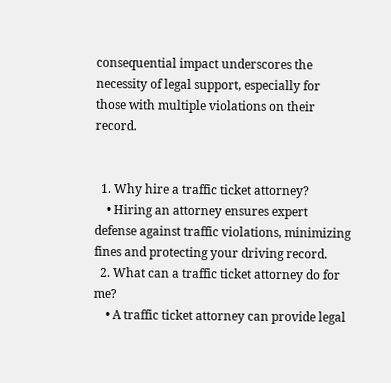consequential impact underscores the necessity of legal support, especially for those with multiple violations on their record.


  1. Why hire a traffic ticket attorney?
    • Hiring an attorney ensures expert defense against traffic violations, minimizing fines and protecting your driving record.
  2. What can a traffic ticket attorney do for me?
    • A traffic ticket attorney can provide legal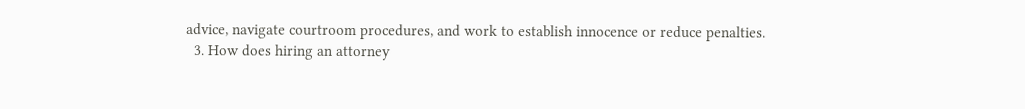advice, navigate courtroom procedures, and work to establish innocence or reduce penalties.
  3. How does hiring an attorney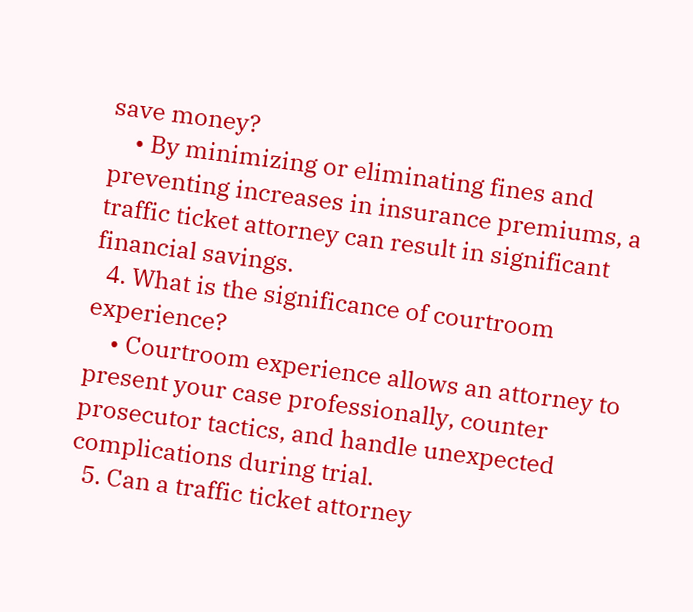save money?
    • By minimizing or eliminating fines and preventing increases in insurance premiums, a traffic ticket attorney can result in significant financial savings.
  4. What is the significance of courtroom experience?
    • Courtroom experience allows an attorney to present your case professionally, counter prosecutor tactics, and handle unexpected complications during trial.
  5. Can a traffic ticket attorney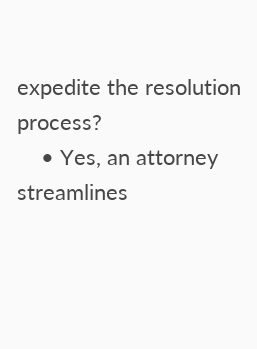expedite the resolution process?
    • Yes, an attorney streamlines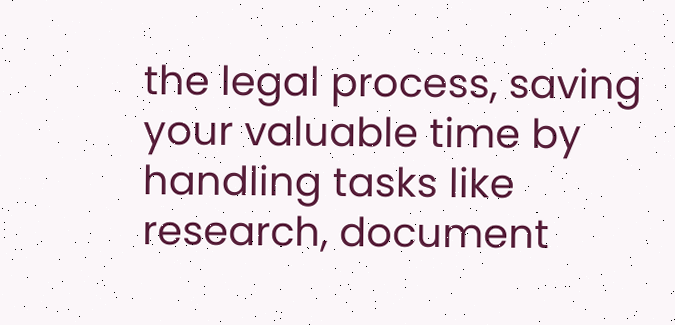the legal process, saving your valuable time by handling tasks like research, document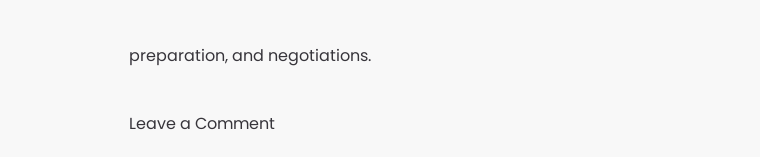preparation, and negotiations.

Leave a Comment